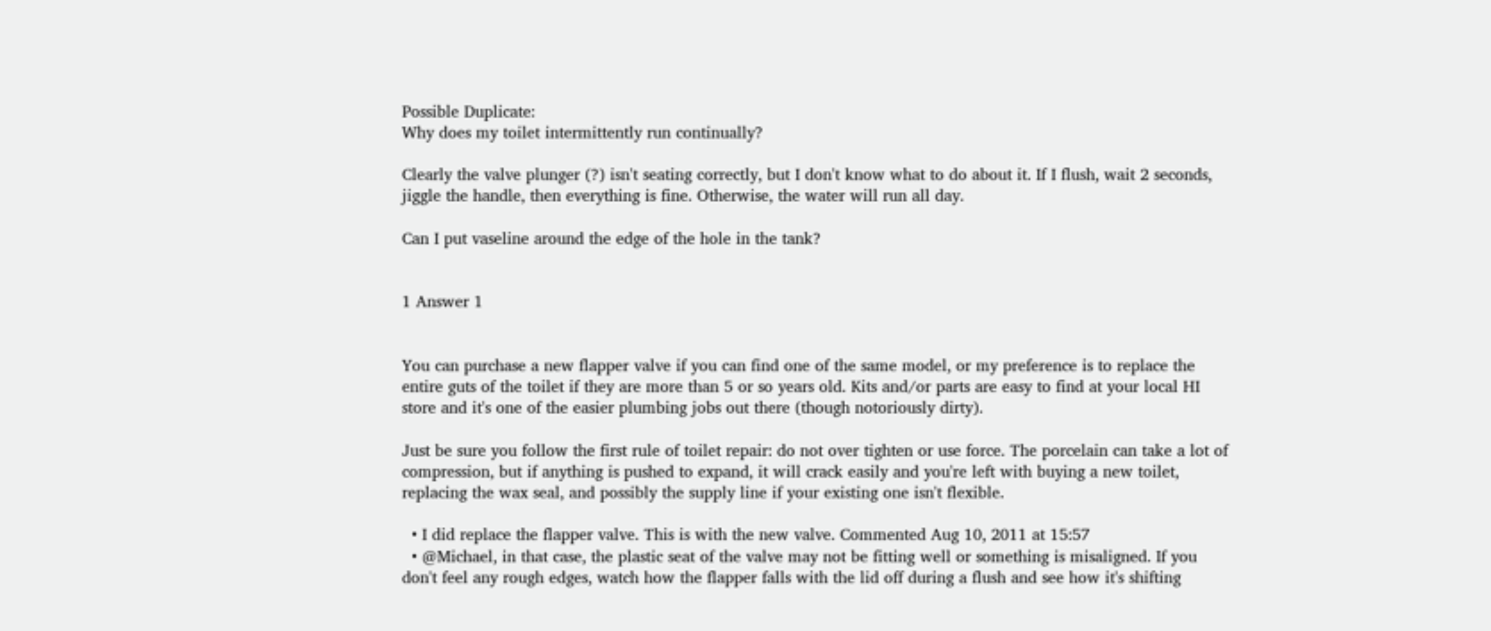Possible Duplicate:
Why does my toilet intermittently run continually?

Clearly the valve plunger (?) isn't seating correctly, but I don't know what to do about it. If I flush, wait 2 seconds, jiggle the handle, then everything is fine. Otherwise, the water will run all day.

Can I put vaseline around the edge of the hole in the tank?


1 Answer 1


You can purchase a new flapper valve if you can find one of the same model, or my preference is to replace the entire guts of the toilet if they are more than 5 or so years old. Kits and/or parts are easy to find at your local HI store and it's one of the easier plumbing jobs out there (though notoriously dirty).

Just be sure you follow the first rule of toilet repair: do not over tighten or use force. The porcelain can take a lot of compression, but if anything is pushed to expand, it will crack easily and you're left with buying a new toilet, replacing the wax seal, and possibly the supply line if your existing one isn't flexible.

  • I did replace the flapper valve. This is with the new valve. Commented Aug 10, 2011 at 15:57
  • @Michael, in that case, the plastic seat of the valve may not be fitting well or something is misaligned. If you don't feel any rough edges, watch how the flapper falls with the lid off during a flush and see how it's shifting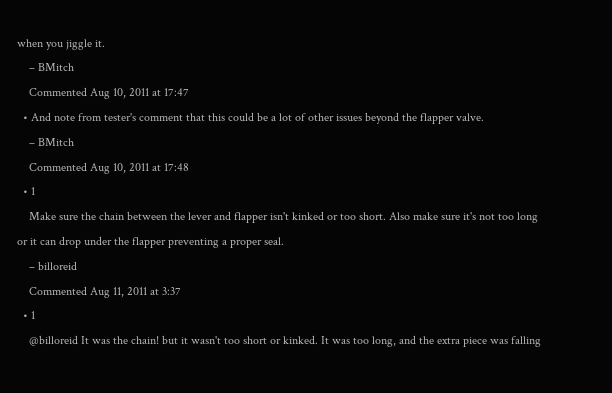when you jiggle it.
    – BMitch
    Commented Aug 10, 2011 at 17:47
  • And note from tester's comment that this could be a lot of other issues beyond the flapper valve.
    – BMitch
    Commented Aug 10, 2011 at 17:48
  • 1
    Make sure the chain between the lever and flapper isn't kinked or too short. Also make sure it's not too long or it can drop under the flapper preventing a proper seal.
    – billoreid
    Commented Aug 11, 2011 at 3:37
  • 1
    @billoreid It was the chain! but it wasn't too short or kinked. It was too long, and the extra piece was falling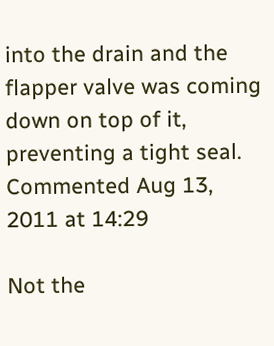into the drain and the flapper valve was coming down on top of it, preventing a tight seal. Commented Aug 13, 2011 at 14:29

Not the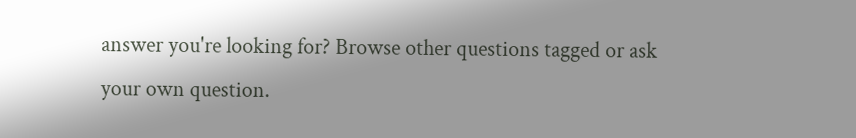answer you're looking for? Browse other questions tagged or ask your own question.